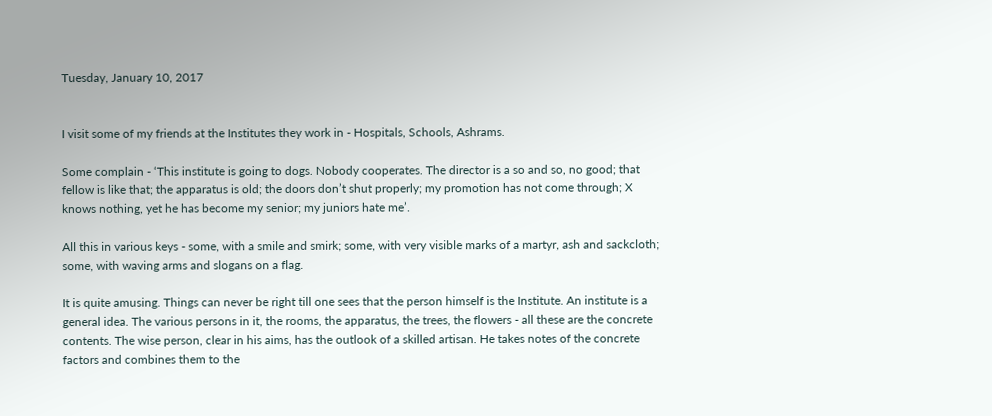Tuesday, January 10, 2017


I visit some of my friends at the Institutes they work in - Hospitals, Schools, Ashrams.

Some complain - ‘This institute is going to dogs. Nobody cooperates. The director is a so and so, no good; that fellow is like that; the apparatus is old; the doors don’t shut properly; my promotion has not come through; X knows nothing, yet he has become my senior; my juniors hate me’.

All this in various keys - some, with a smile and smirk; some, with very visible marks of a martyr, ash and sackcloth; some, with waving arms and slogans on a flag.

It is quite amusing. Things can never be right till one sees that the person himself is the Institute. An institute is a general idea. The various persons in it, the rooms, the apparatus, the trees, the flowers - all these are the concrete contents. The wise person, clear in his aims, has the outlook of a skilled artisan. He takes notes of the concrete factors and combines them to the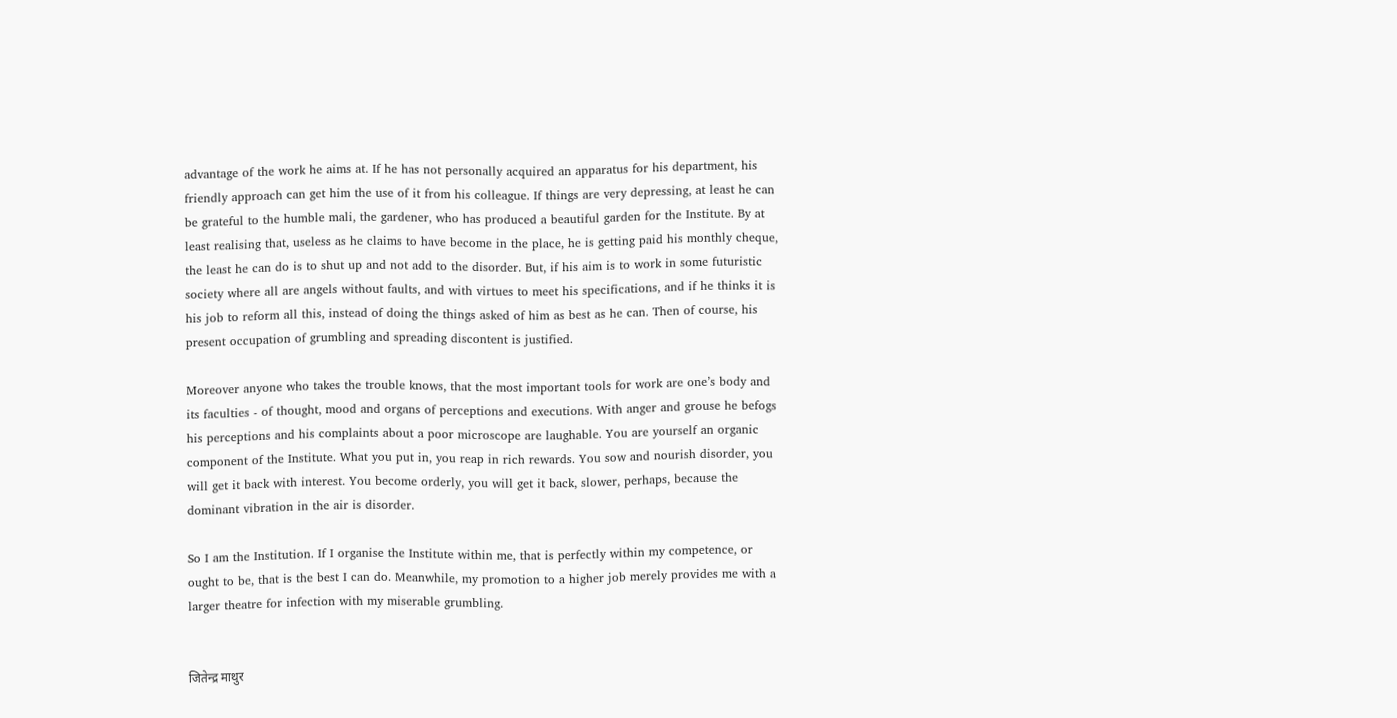advantage of the work he aims at. If he has not personally acquired an apparatus for his department, his friendly approach can get him the use of it from his colleague. If things are very depressing, at least he can be grateful to the humble mali, the gardener, who has produced a beautiful garden for the Institute. By at least realising that, useless as he claims to have become in the place, he is getting paid his monthly cheque, the least he can do is to shut up and not add to the disorder. But, if his aim is to work in some futuristic society where all are angels without faults, and with virtues to meet his specifications, and if he thinks it is his job to reform all this, instead of doing the things asked of him as best as he can. Then of course, his present occupation of grumbling and spreading discontent is justified.

Moreover anyone who takes the trouble knows, that the most important tools for work are one’s body and its faculties - of thought, mood and organs of perceptions and executions. With anger and grouse he befogs his perceptions and his complaints about a poor microscope are laughable. You are yourself an organic component of the Institute. What you put in, you reap in rich rewards. You sow and nourish disorder, you will get it back with interest. You become orderly, you will get it back, slower, perhaps, because the dominant vibration in the air is disorder.

So I am the Institution. If I organise the Institute within me, that is perfectly within my competence, or ought to be, that is the best I can do. Meanwhile, my promotion to a higher job merely provides me with a larger theatre for infection with my miserable grumbling.


जितेन्द्र माथुर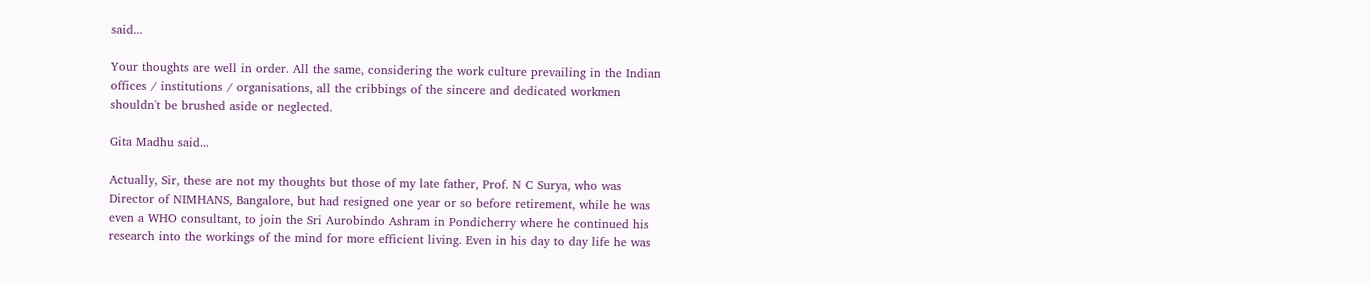said...

Your thoughts are well in order. All the same, considering the work culture prevailing in the Indian offices / institutions / organisations, all the cribbings of the sincere and dedicated workmen shouldn't be brushed aside or neglected.

Gita Madhu said...

Actually, Sir, these are not my thoughts but those of my late father, Prof. N C Surya, who was Director of NIMHANS, Bangalore, but had resigned one year or so before retirement, while he was even a WHO consultant, to join the Sri Aurobindo Ashram in Pondicherry where he continued his research into the workings of the mind for more efficient living. Even in his day to day life he was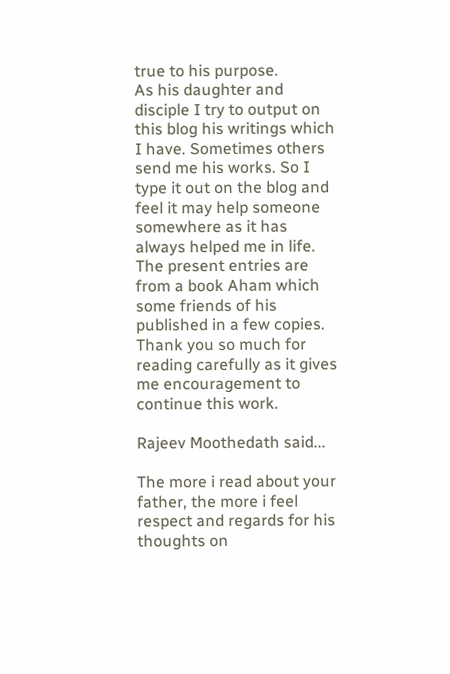true to his purpose.
As his daughter and disciple I try to output on this blog his writings which I have. Sometimes others send me his works. So I type it out on the blog and feel it may help someone somewhere as it has always helped me in life.
The present entries are from a book Aham which some friends of his published in a few copies.
Thank you so much for reading carefully as it gives me encouragement to continue this work.

Rajeev Moothedath said...

The more i read about your father, the more i feel respect and regards for his thoughts on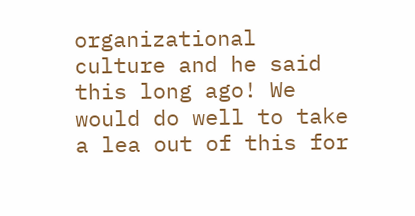organizational culture and he said this long ago! We would do well to take a lea out of this for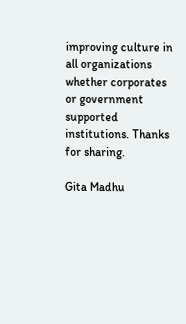improving culture in all organizations whether corporates or government supported institutions. Thanks for sharing.

Gita Madhu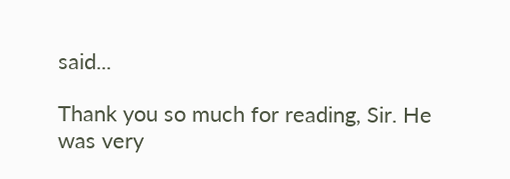said...

Thank you so much for reading, Sir. He was very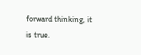forward thinking, it is true.